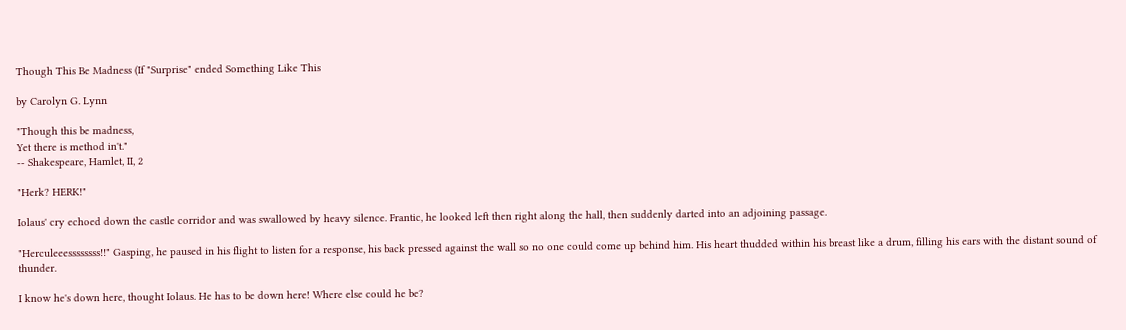Though This Be Madness (If "Surprise" ended Something Like This

by Carolyn G. Lynn

"Though this be madness,
Yet there is method in't."
-- Shakespeare, Hamlet, II, 2

"Herk? HERK!"

Iolaus' cry echoed down the castle corridor and was swallowed by heavy silence. Frantic, he looked left then right along the hall, then suddenly darted into an adjoining passage.

"Herculeeessssssss!!" Gasping, he paused in his flight to listen for a response, his back pressed against the wall so no one could come up behind him. His heart thudded within his breast like a drum, filling his ears with the distant sound of thunder.

I know he's down here, thought Iolaus. He has to be down here! Where else could he be?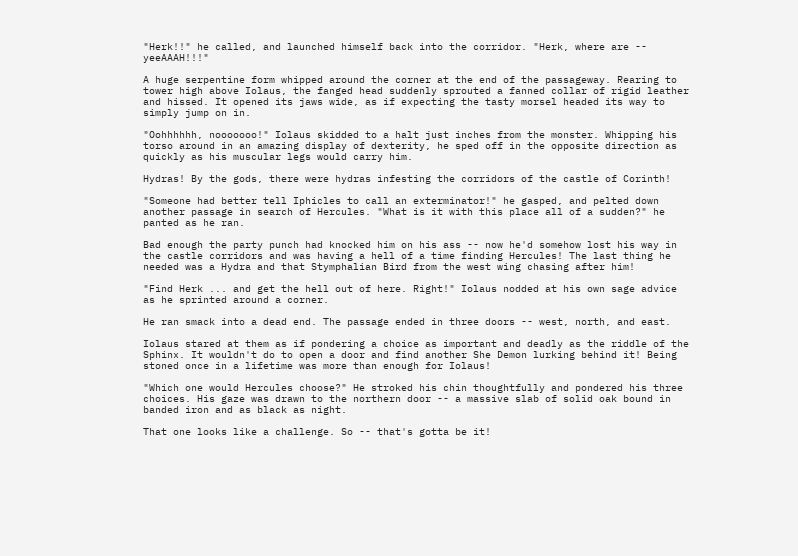"Herk!!" he called, and launched himself back into the corridor. "Herk, where are -- yeeAAAH!!!"

A huge serpentine form whipped around the corner at the end of the passageway. Rearing to tower high above Iolaus, the fanged head suddenly sprouted a fanned collar of rigid leather and hissed. It opened its jaws wide, as if expecting the tasty morsel headed its way to simply jump on in.

"Oohhhhhh, nooooooo!" Iolaus skidded to a halt just inches from the monster. Whipping his torso around in an amazing display of dexterity, he sped off in the opposite direction as quickly as his muscular legs would carry him.

Hydras! By the gods, there were hydras infesting the corridors of the castle of Corinth!

"Someone had better tell Iphicles to call an exterminator!" he gasped, and pelted down another passage in search of Hercules. "What is it with this place all of a sudden?" he panted as he ran.

Bad enough the party punch had knocked him on his ass -- now he'd somehow lost his way in the castle corridors and was having a hell of a time finding Hercules! The last thing he needed was a Hydra and that Stymphalian Bird from the west wing chasing after him!

"Find Herk ... and get the hell out of here. Right!" Iolaus nodded at his own sage advice as he sprinted around a corner.

He ran smack into a dead end. The passage ended in three doors -- west, north, and east.

Iolaus stared at them as if pondering a choice as important and deadly as the riddle of the Sphinx. It wouldn't do to open a door and find another She Demon lurking behind it! Being stoned once in a lifetime was more than enough for Iolaus!

"Which one would Hercules choose?" He stroked his chin thoughtfully and pondered his three choices. His gaze was drawn to the northern door -- a massive slab of solid oak bound in banded iron and as black as night.

That one looks like a challenge. So -- that's gotta be it!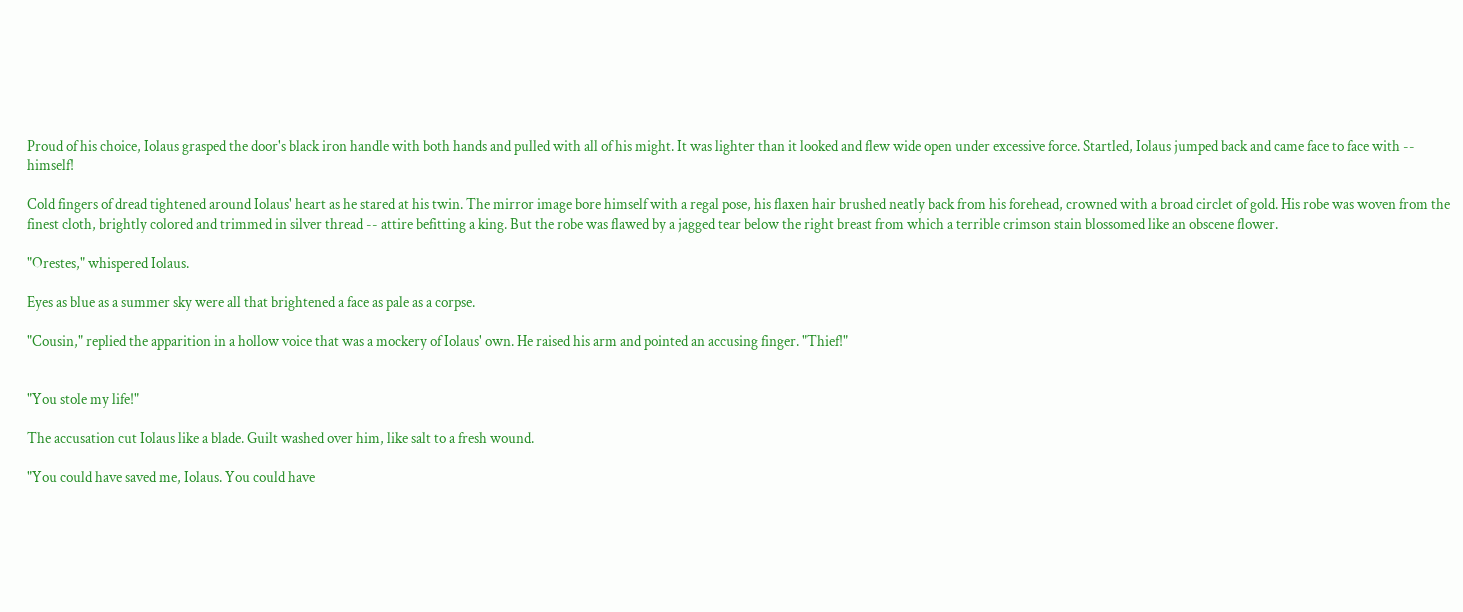Proud of his choice, Iolaus grasped the door's black iron handle with both hands and pulled with all of his might. It was lighter than it looked and flew wide open under excessive force. Startled, Iolaus jumped back and came face to face with -- himself!

Cold fingers of dread tightened around Iolaus' heart as he stared at his twin. The mirror image bore himself with a regal pose, his flaxen hair brushed neatly back from his forehead, crowned with a broad circlet of gold. His robe was woven from the finest cloth, brightly colored and trimmed in silver thread -- attire befitting a king. But the robe was flawed by a jagged tear below the right breast from which a terrible crimson stain blossomed like an obscene flower.

"Orestes," whispered Iolaus.

Eyes as blue as a summer sky were all that brightened a face as pale as a corpse.

"Cousin," replied the apparition in a hollow voice that was a mockery of Iolaus' own. He raised his arm and pointed an accusing finger. "Thief!"


"You stole my life!"

The accusation cut Iolaus like a blade. Guilt washed over him, like salt to a fresh wound.

"You could have saved me, Iolaus. You could have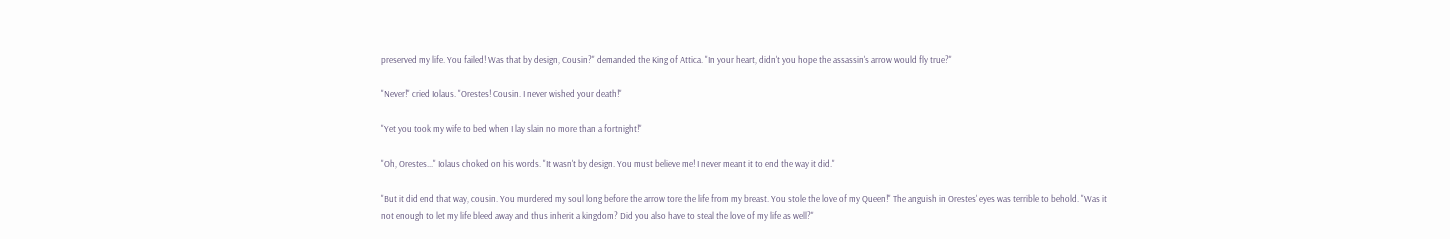preserved my life. You failed! Was that by design, Cousin?" demanded the King of Attica. "In your heart, didn't you hope the assassin's arrow would fly true?"

"Never!" cried Iolaus. "Orestes! Cousin. I never wished your death!"

"Yet you took my wife to bed when I lay slain no more than a fortnight!"

"Oh, Orestes..." Iolaus choked on his words. "It wasn't by design. You must believe me! I never meant it to end the way it did."

"But it did end that way, cousin. You murdered my soul long before the arrow tore the life from my breast. You stole the love of my Queen!" The anguish in Orestes' eyes was terrible to behold. "Was it not enough to let my life bleed away and thus inherit a kingdom? Did you also have to steal the love of my life as well?"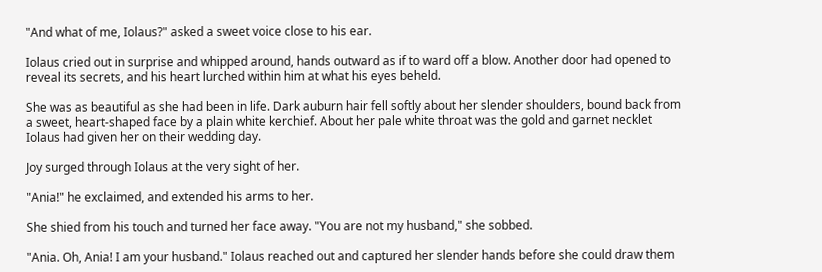"And what of me, Iolaus?" asked a sweet voice close to his ear.

Iolaus cried out in surprise and whipped around, hands outward as if to ward off a blow. Another door had opened to reveal its secrets, and his heart lurched within him at what his eyes beheld.

She was as beautiful as she had been in life. Dark auburn hair fell softly about her slender shoulders, bound back from a sweet, heart-shaped face by a plain white kerchief. About her pale white throat was the gold and garnet necklet Iolaus had given her on their wedding day.

Joy surged through Iolaus at the very sight of her.

"Ania!" he exclaimed, and extended his arms to her.

She shied from his touch and turned her face away. "You are not my husband," she sobbed.

"Ania. Oh, Ania! I am your husband." Iolaus reached out and captured her slender hands before she could draw them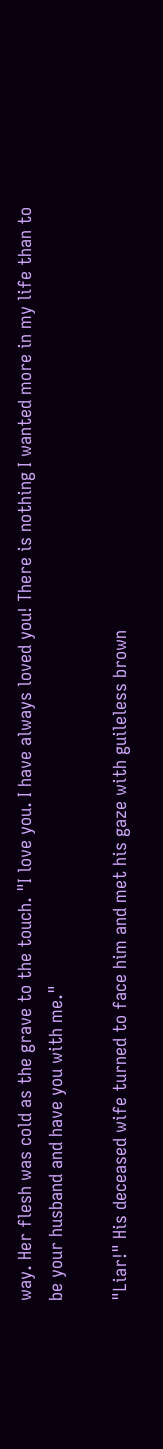way. Her flesh was cold as the grave to the touch. "I love you. I have always loved you! There is nothing I wanted more in my life than to be your husband and have you with me."

"Liar!" His deceased wife turned to face him and met his gaze with guileless brown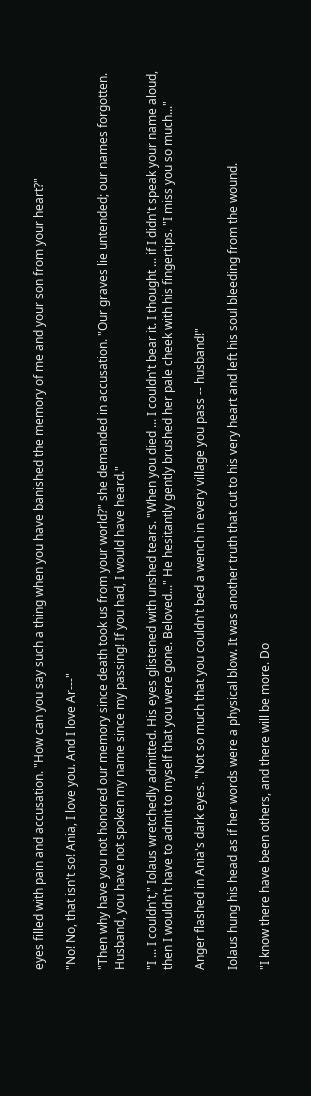eyes filled with pain and accusation. "How can you say such a thing when you have banished the memory of me and your son from your heart?"

"No! No, that isn't so! Ania, I love you. And I love Ar---"

"Then why have you not honored our memory since death took us from your world?" she demanded in accusation. "Our graves lie untended; our names forgotten. Husband, you have not spoken my name since my passing! If you had, I would have heard."

"I ... I couldn't," Iolaus wretchedly admitted. His eyes glistened with unshed tears. "When you died ... I couldn't bear it. I thought ... if I didn't speak your name aloud, then I wouldn't have to admit to myself that you were gone. Beloved..." He hesitantly gently brushed her pale cheek with his fingertips. "I miss you so much..."

Anger flashed in Ania's dark eyes. "Not so much that you couldn't bed a wench in every village you pass -- husband!"

Iolaus hung his head as if her words were a physical blow. It was another truth that cut to his very heart and left his soul bleeding from the wound.

"I know there have been others, and there will be more. Do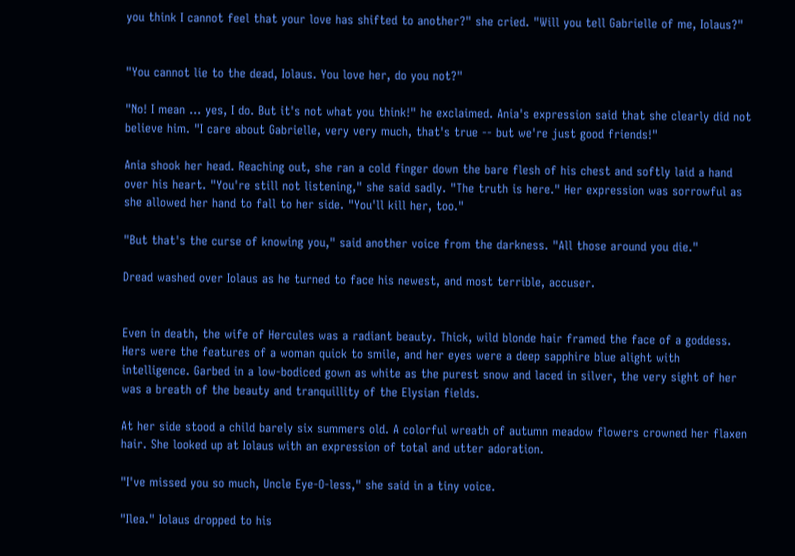you think I cannot feel that your love has shifted to another?" she cried. "Will you tell Gabrielle of me, Iolaus?"


"You cannot lie to the dead, Iolaus. You love her, do you not?"

"No! I mean ... yes, I do. But it's not what you think!" he exclaimed. Ania's expression said that she clearly did not believe him. "I care about Gabrielle, very very much, that's true -- but we're just good friends!"

Ania shook her head. Reaching out, she ran a cold finger down the bare flesh of his chest and softly laid a hand over his heart. "You're still not listening," she said sadly. "The truth is here." Her expression was sorrowful as she allowed her hand to fall to her side. "You'll kill her, too."

"But that's the curse of knowing you," said another voice from the darkness. "All those around you die."

Dread washed over Iolaus as he turned to face his newest, and most terrible, accuser.


Even in death, the wife of Hercules was a radiant beauty. Thick, wild blonde hair framed the face of a goddess. Hers were the features of a woman quick to smile, and her eyes were a deep sapphire blue alight with intelligence. Garbed in a low-bodiced gown as white as the purest snow and laced in silver, the very sight of her was a breath of the beauty and tranquillity of the Elysian fields.

At her side stood a child barely six summers old. A colorful wreath of autumn meadow flowers crowned her flaxen hair. She looked up at Iolaus with an expression of total and utter adoration.

"I've missed you so much, Uncle Eye-O-less," she said in a tiny voice.

"Ilea." Iolaus dropped to his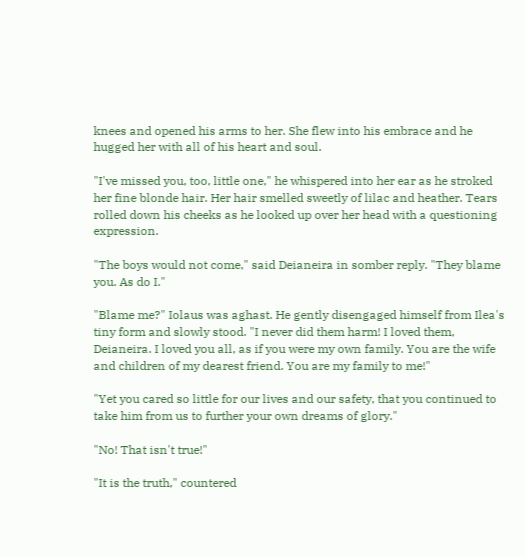knees and opened his arms to her. She flew into his embrace and he hugged her with all of his heart and soul.

"I've missed you, too, little one," he whispered into her ear as he stroked her fine blonde hair. Her hair smelled sweetly of lilac and heather. Tears rolled down his cheeks as he looked up over her head with a questioning expression.

"The boys would not come," said Deianeira in somber reply. "They blame you. As do I."

"Blame me?" Iolaus was aghast. He gently disengaged himself from Ilea's tiny form and slowly stood. "I never did them harm! I loved them, Deianeira. I loved you all, as if you were my own family. You are the wife and children of my dearest friend. You are my family to me!"

"Yet you cared so little for our lives and our safety, that you continued to take him from us to further your own dreams of glory."

"No! That isn't true!"

"It is the truth," countered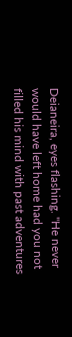Deianeira, eyes flashing. "He never would have left home had you not filled his mind with past adventures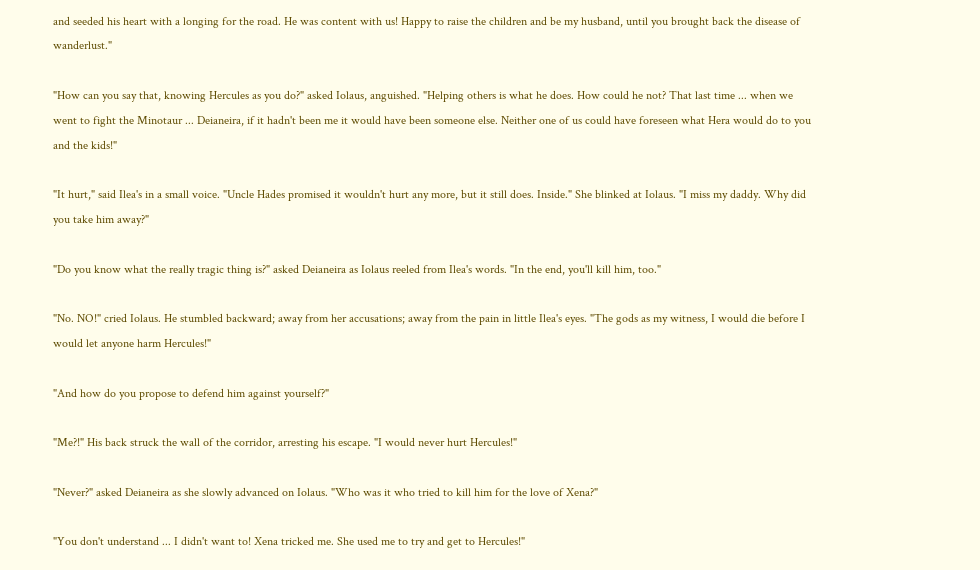and seeded his heart with a longing for the road. He was content with us! Happy to raise the children and be my husband, until you brought back the disease of wanderlust."

"How can you say that, knowing Hercules as you do?" asked Iolaus, anguished. "Helping others is what he does. How could he not? That last time ... when we went to fight the Minotaur ... Deianeira, if it hadn't been me it would have been someone else. Neither one of us could have foreseen what Hera would do to you and the kids!"

"It hurt," said Ilea's in a small voice. "Uncle Hades promised it wouldn't hurt any more, but it still does. Inside." She blinked at Iolaus. "I miss my daddy. Why did you take him away?"

"Do you know what the really tragic thing is?" asked Deianeira as Iolaus reeled from Ilea's words. "In the end, you'll kill him, too."

"No. NO!" cried Iolaus. He stumbled backward; away from her accusations; away from the pain in little Ilea's eyes. "The gods as my witness, I would die before I would let anyone harm Hercules!"

"And how do you propose to defend him against yourself?"

"Me?!" His back struck the wall of the corridor, arresting his escape. "I would never hurt Hercules!"

"Never?" asked Deianeira as she slowly advanced on Iolaus. "Who was it who tried to kill him for the love of Xena?"

"You don't understand ... I didn't want to! Xena tricked me. She used me to try and get to Hercules!"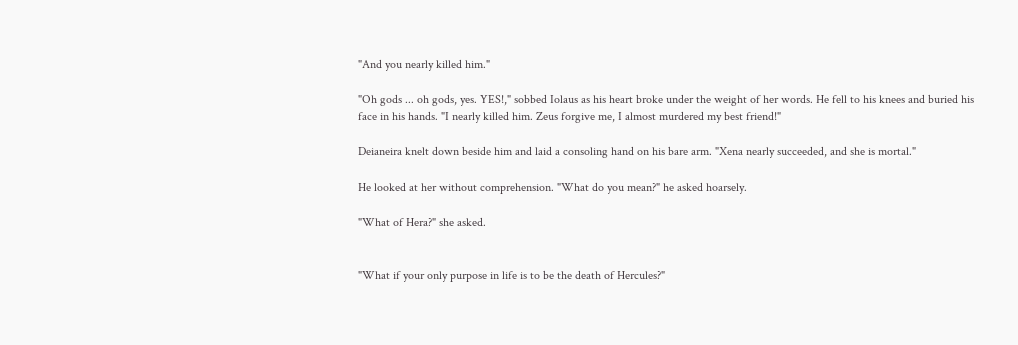"And you nearly killed him."

"Oh gods ... oh gods, yes. YES!," sobbed Iolaus as his heart broke under the weight of her words. He fell to his knees and buried his face in his hands. "I nearly killed him. Zeus forgive me, I almost murdered my best friend!"

Deianeira knelt down beside him and laid a consoling hand on his bare arm. "Xena nearly succeeded, and she is mortal."

He looked at her without comprehension. "What do you mean?" he asked hoarsely.

"What of Hera?" she asked.


"What if your only purpose in life is to be the death of Hercules?"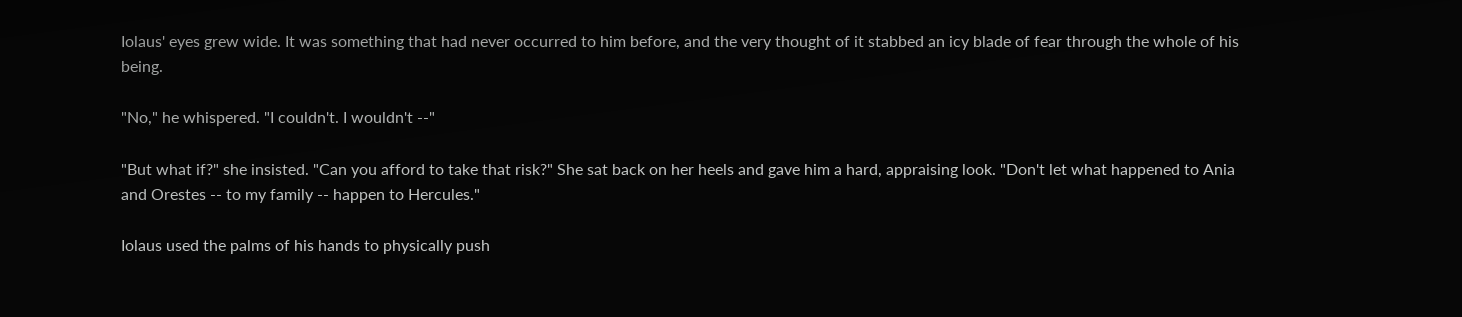Iolaus' eyes grew wide. It was something that had never occurred to him before, and the very thought of it stabbed an icy blade of fear through the whole of his being.

"No," he whispered. "I couldn't. I wouldn't --"

"But what if?" she insisted. "Can you afford to take that risk?" She sat back on her heels and gave him a hard, appraising look. "Don't let what happened to Ania and Orestes -- to my family -- happen to Hercules."

Iolaus used the palms of his hands to physically push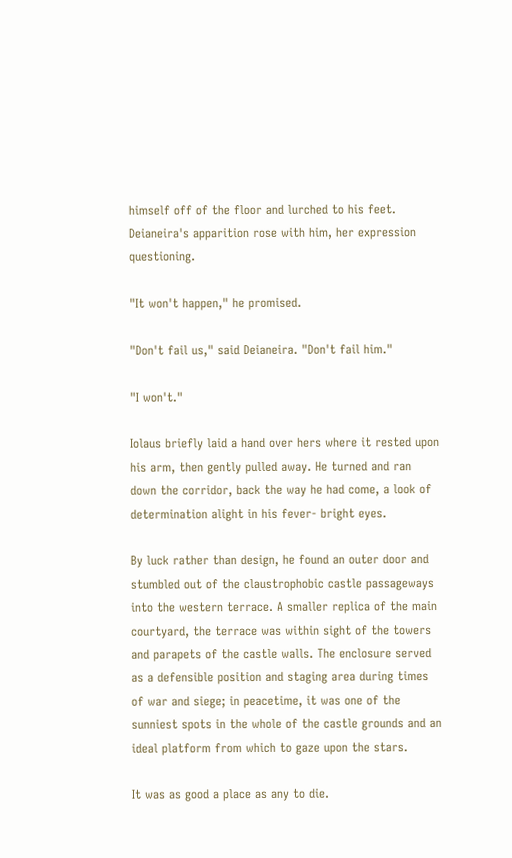himself off of the floor and lurched to his feet. Deianeira's apparition rose with him, her expression questioning.

"It won't happen," he promised.

"Don't fail us," said Deianeira. "Don't fail him."

"I won't."

Iolaus briefly laid a hand over hers where it rested upon his arm, then gently pulled away. He turned and ran down the corridor, back the way he had come, a look of determination alight in his fever- bright eyes.

By luck rather than design, he found an outer door and stumbled out of the claustrophobic castle passageways into the western terrace. A smaller replica of the main courtyard, the terrace was within sight of the towers and parapets of the castle walls. The enclosure served as a defensible position and staging area during times of war and siege; in peacetime, it was one of the sunniest spots in the whole of the castle grounds and an ideal platform from which to gaze upon the stars.

It was as good a place as any to die.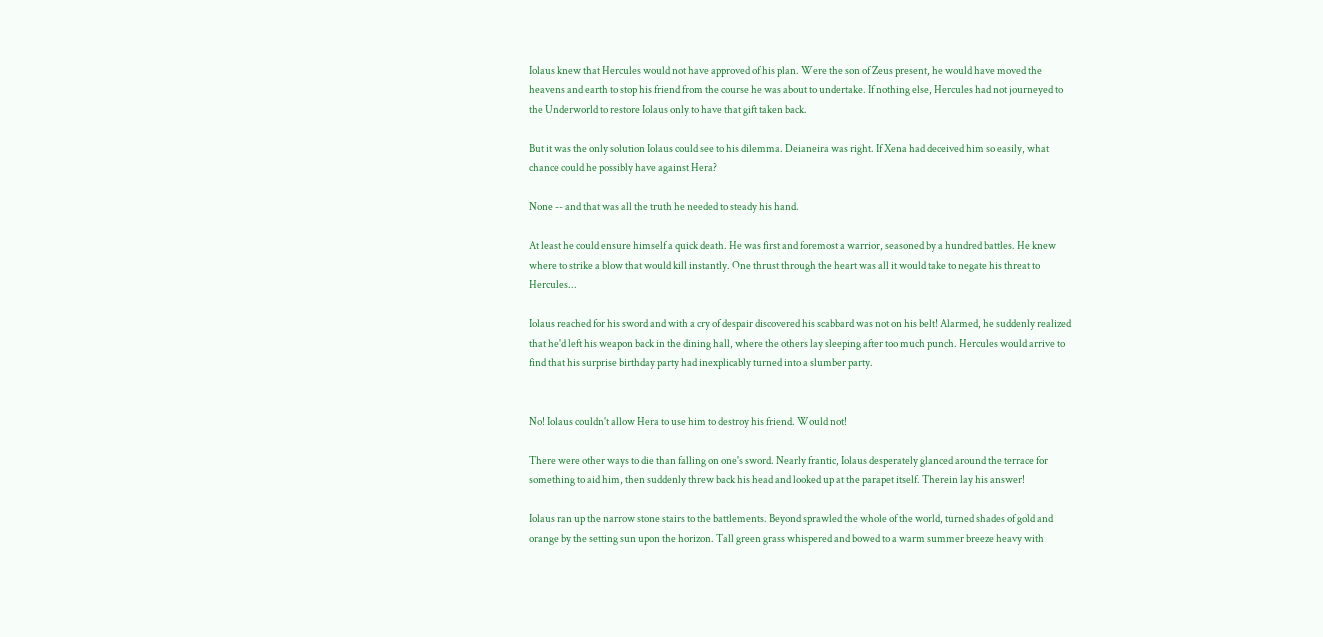Iolaus knew that Hercules would not have approved of his plan. Were the son of Zeus present, he would have moved the heavens and earth to stop his friend from the course he was about to undertake. If nothing else, Hercules had not journeyed to the Underworld to restore Iolaus only to have that gift taken back.

But it was the only solution Iolaus could see to his dilemma. Deianeira was right. If Xena had deceived him so easily, what chance could he possibly have against Hera?

None -- and that was all the truth he needed to steady his hand.

At least he could ensure himself a quick death. He was first and foremost a warrior, seasoned by a hundred battles. He knew where to strike a blow that would kill instantly. One thrust through the heart was all it would take to negate his threat to Hercules...

Iolaus reached for his sword and with a cry of despair discovered his scabbard was not on his belt! Alarmed, he suddenly realized that he'd left his weapon back in the dining hall, where the others lay sleeping after too much punch. Hercules would arrive to find that his surprise birthday party had inexplicably turned into a slumber party.


No! Iolaus couldn't allow Hera to use him to destroy his friend. Would not!

There were other ways to die than falling on one's sword. Nearly frantic, Iolaus desperately glanced around the terrace for something to aid him, then suddenly threw back his head and looked up at the parapet itself. Therein lay his answer!

Iolaus ran up the narrow stone stairs to the battlements. Beyond sprawled the whole of the world, turned shades of gold and orange by the setting sun upon the horizon. Tall green grass whispered and bowed to a warm summer breeze heavy with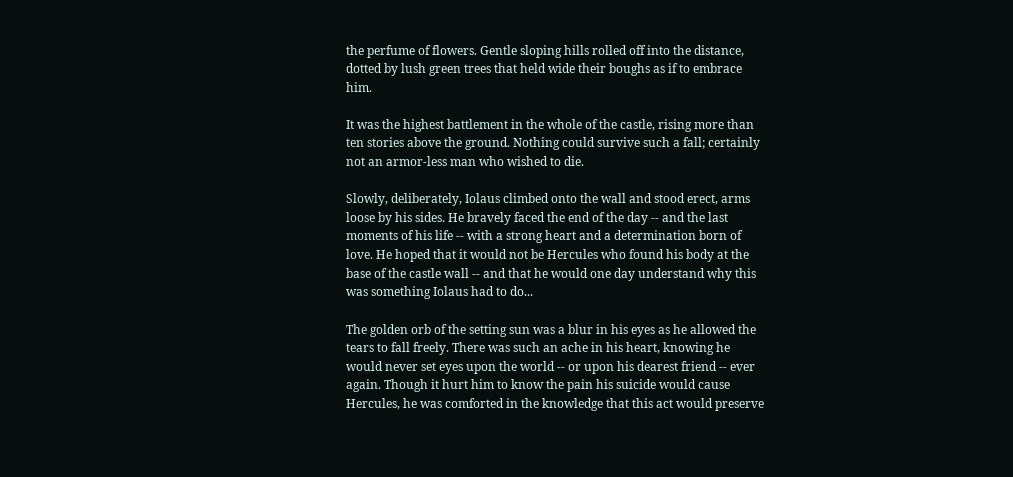the perfume of flowers. Gentle sloping hills rolled off into the distance, dotted by lush green trees that held wide their boughs as if to embrace him.

It was the highest battlement in the whole of the castle, rising more than ten stories above the ground. Nothing could survive such a fall; certainly not an armor-less man who wished to die.

Slowly, deliberately, Iolaus climbed onto the wall and stood erect, arms loose by his sides. He bravely faced the end of the day -- and the last moments of his life -- with a strong heart and a determination born of love. He hoped that it would not be Hercules who found his body at the base of the castle wall -- and that he would one day understand why this was something Iolaus had to do...

The golden orb of the setting sun was a blur in his eyes as he allowed the tears to fall freely. There was such an ache in his heart, knowing he would never set eyes upon the world -- or upon his dearest friend -- ever again. Though it hurt him to know the pain his suicide would cause Hercules, he was comforted in the knowledge that this act would preserve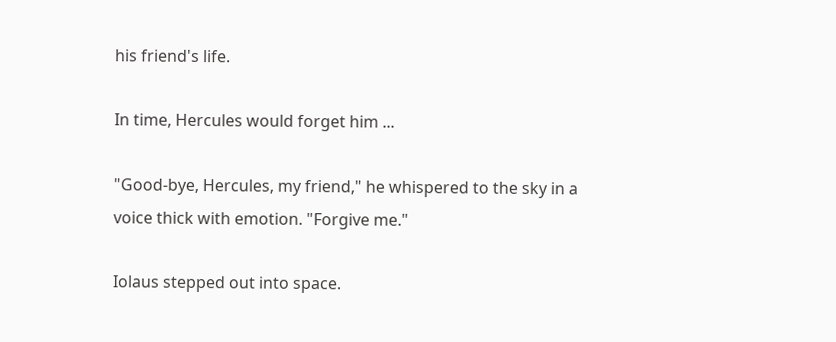his friend's life.

In time, Hercules would forget him ...

"Good-bye, Hercules, my friend," he whispered to the sky in a voice thick with emotion. "Forgive me."

Iolaus stepped out into space.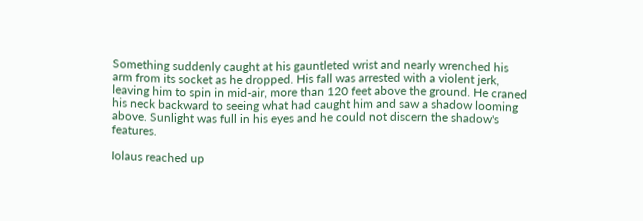Something suddenly caught at his gauntleted wrist and nearly wrenched his arm from its socket as he dropped. His fall was arrested with a violent jerk, leaving him to spin in mid-air, more than 120 feet above the ground. He craned his neck backward to seeing what had caught him and saw a shadow looming above. Sunlight was full in his eyes and he could not discern the shadow's features.

Iolaus reached up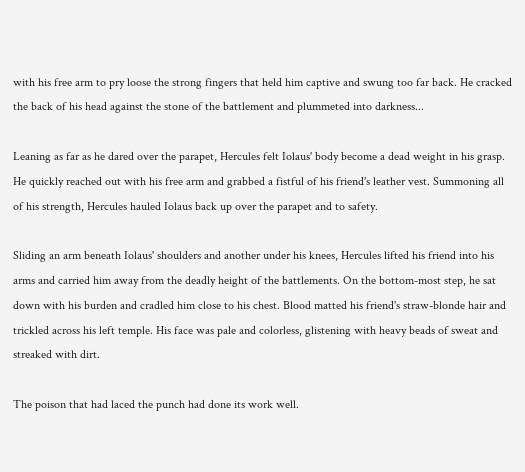with his free arm to pry loose the strong fingers that held him captive and swung too far back. He cracked the back of his head against the stone of the battlement and plummeted into darkness...

Leaning as far as he dared over the parapet, Hercules felt Iolaus' body become a dead weight in his grasp. He quickly reached out with his free arm and grabbed a fistful of his friend's leather vest. Summoning all of his strength, Hercules hauled Iolaus back up over the parapet and to safety.

Sliding an arm beneath Iolaus' shoulders and another under his knees, Hercules lifted his friend into his arms and carried him away from the deadly height of the battlements. On the bottom-most step, he sat down with his burden and cradled him close to his chest. Blood matted his friend's straw-blonde hair and trickled across his left temple. His face was pale and colorless, glistening with heavy beads of sweat and streaked with dirt.

The poison that had laced the punch had done its work well.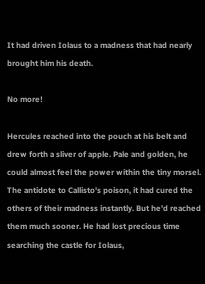It had driven Iolaus to a madness that had nearly brought him his death.

No more!

Hercules reached into the pouch at his belt and drew forth a sliver of apple. Pale and golden, he could almost feel the power within the tiny morsel. The antidote to Callisto's poison, it had cured the others of their madness instantly. But he'd reached them much sooner. He had lost precious time searching the castle for Iolaus,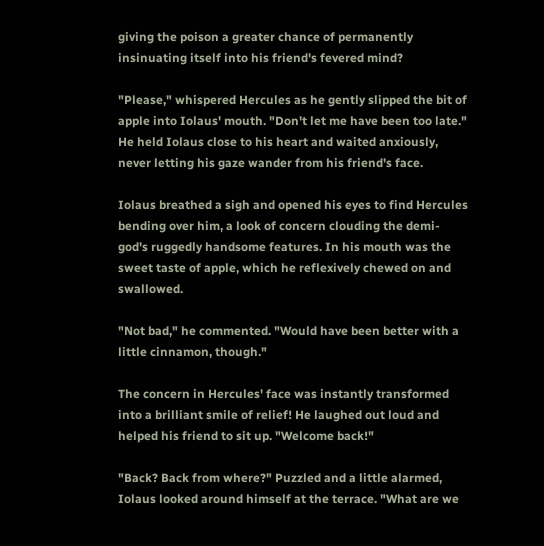giving the poison a greater chance of permanently insinuating itself into his friend's fevered mind?

"Please," whispered Hercules as he gently slipped the bit of apple into Iolaus' mouth. "Don't let me have been too late." He held Iolaus close to his heart and waited anxiously, never letting his gaze wander from his friend's face.

Iolaus breathed a sigh and opened his eyes to find Hercules bending over him, a look of concern clouding the demi-god's ruggedly handsome features. In his mouth was the sweet taste of apple, which he reflexively chewed on and swallowed.

"Not bad," he commented. "Would have been better with a little cinnamon, though."

The concern in Hercules' face was instantly transformed into a brilliant smile of relief! He laughed out loud and helped his friend to sit up. "Welcome back!"

"Back? Back from where?" Puzzled and a little alarmed, Iolaus looked around himself at the terrace. "What are we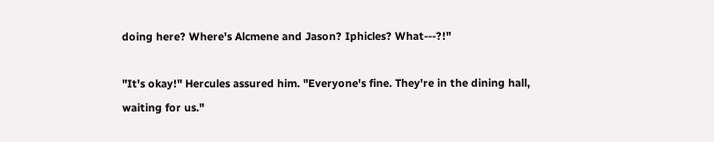doing here? Where's Alcmene and Jason? Iphicles? What---?!"

"It's okay!" Hercules assured him. "Everyone's fine. They're in the dining hall, waiting for us."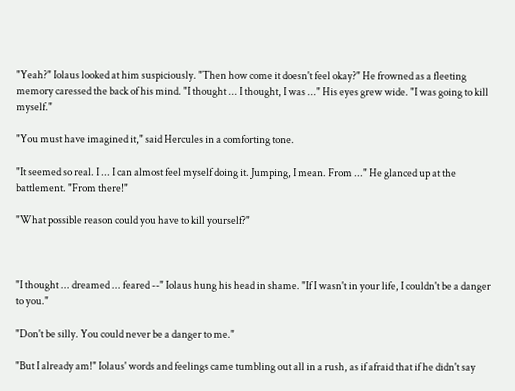"Yeah?" Iolaus looked at him suspiciously. "Then how come it doesn't feel okay?" He frowned as a fleeting memory caressed the back of his mind. "I thought ... I thought, I was ..." His eyes grew wide. "I was going to kill myself."

"You must have imagined it," said Hercules in a comforting tone.

"It seemed so real. I ... I can almost feel myself doing it. Jumping, I mean. From ..." He glanced up at the battlement. "From there!"

"What possible reason could you have to kill yourself?"



"I thought ... dreamed ... feared --" Iolaus hung his head in shame. "If I wasn't in your life, I couldn't be a danger to you."

"Don't be silly. You could never be a danger to me."

"But I already am!" Iolaus' words and feelings came tumbling out all in a rush, as if afraid that if he didn't say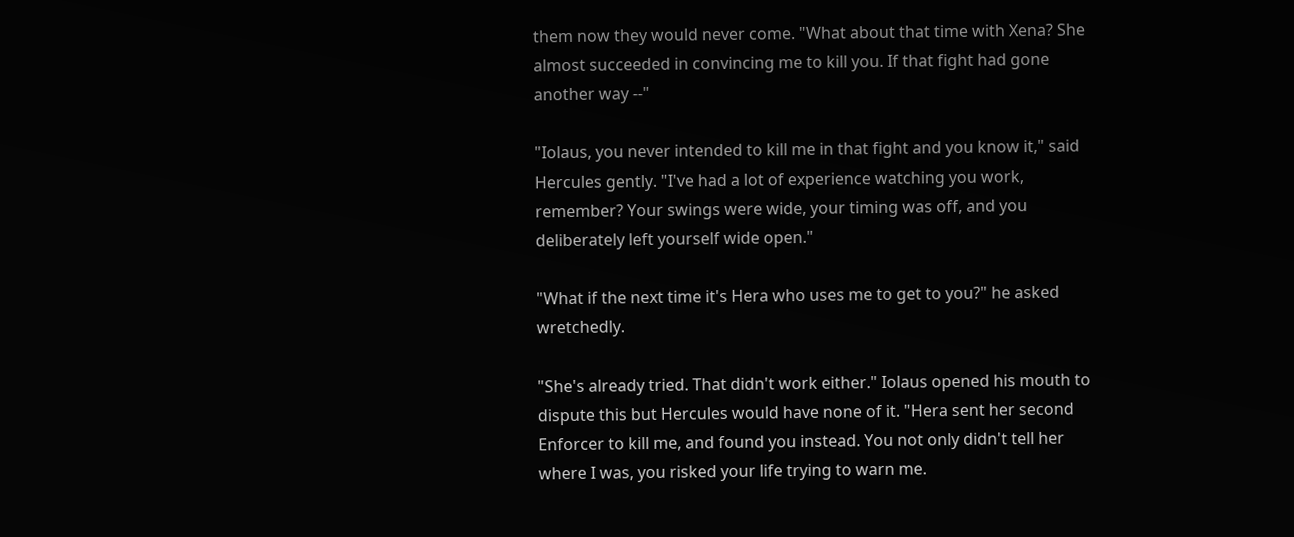them now they would never come. "What about that time with Xena? She almost succeeded in convincing me to kill you. If that fight had gone another way --"

"Iolaus, you never intended to kill me in that fight and you know it," said Hercules gently. "I've had a lot of experience watching you work, remember? Your swings were wide, your timing was off, and you deliberately left yourself wide open."

"What if the next time it's Hera who uses me to get to you?" he asked wretchedly.

"She's already tried. That didn't work either." Iolaus opened his mouth to dispute this but Hercules would have none of it. "Hera sent her second Enforcer to kill me, and found you instead. You not only didn't tell her where I was, you risked your life trying to warn me.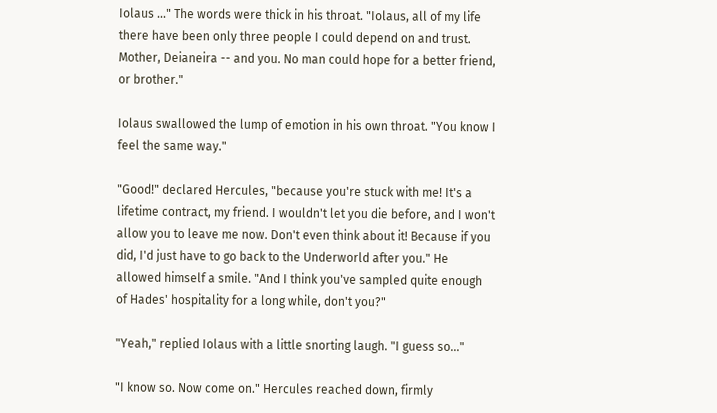Iolaus ..." The words were thick in his throat. "Iolaus, all of my life there have been only three people I could depend on and trust. Mother, Deianeira -- and you. No man could hope for a better friend, or brother."

Iolaus swallowed the lump of emotion in his own throat. "You know I feel the same way."

"Good!" declared Hercules, "because you're stuck with me! It's a lifetime contract, my friend. I wouldn't let you die before, and I won't allow you to leave me now. Don't even think about it! Because if you did, I'd just have to go back to the Underworld after you." He allowed himself a smile. "And I think you've sampled quite enough of Hades' hospitality for a long while, don't you?"

"Yeah," replied Iolaus with a little snorting laugh. "I guess so..."

"I know so. Now come on." Hercules reached down, firmly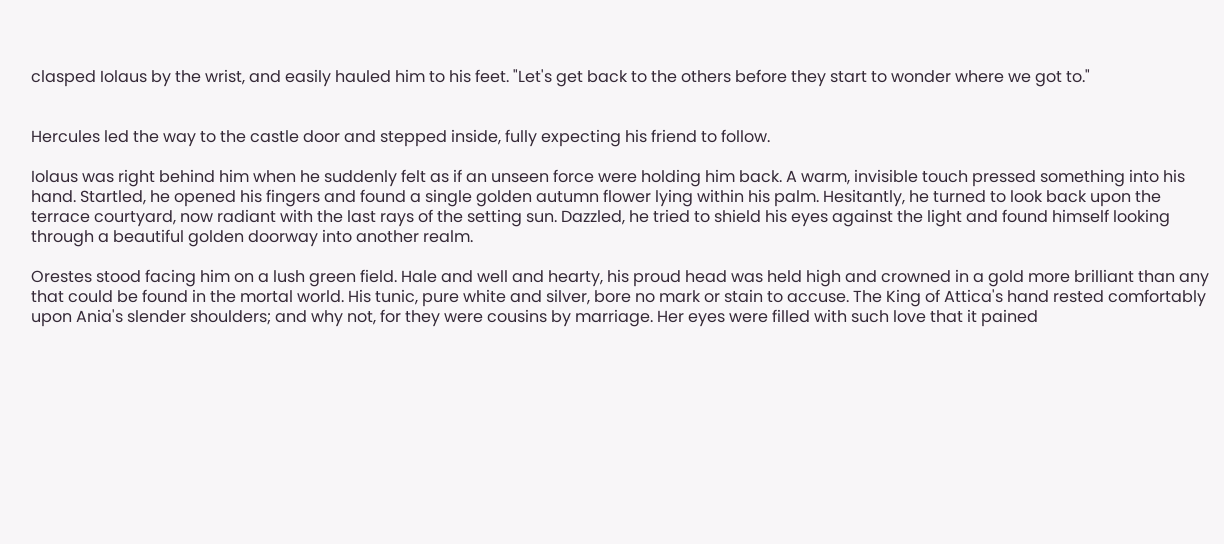clasped Iolaus by the wrist, and easily hauled him to his feet. "Let's get back to the others before they start to wonder where we got to."


Hercules led the way to the castle door and stepped inside, fully expecting his friend to follow.

Iolaus was right behind him when he suddenly felt as if an unseen force were holding him back. A warm, invisible touch pressed something into his hand. Startled, he opened his fingers and found a single golden autumn flower lying within his palm. Hesitantly, he turned to look back upon the terrace courtyard, now radiant with the last rays of the setting sun. Dazzled, he tried to shield his eyes against the light and found himself looking through a beautiful golden doorway into another realm.

Orestes stood facing him on a lush green field. Hale and well and hearty, his proud head was held high and crowned in a gold more brilliant than any that could be found in the mortal world. His tunic, pure white and silver, bore no mark or stain to accuse. The King of Attica's hand rested comfortably upon Ania's slender shoulders; and why not, for they were cousins by marriage. Her eyes were filled with such love that it pained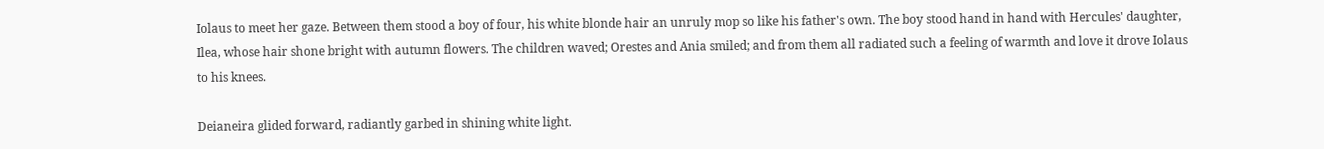Iolaus to meet her gaze. Between them stood a boy of four, his white blonde hair an unruly mop so like his father's own. The boy stood hand in hand with Hercules' daughter, Ilea, whose hair shone bright with autumn flowers. The children waved; Orestes and Ania smiled; and from them all radiated such a feeling of warmth and love it drove Iolaus to his knees.

Deianeira glided forward, radiantly garbed in shining white light.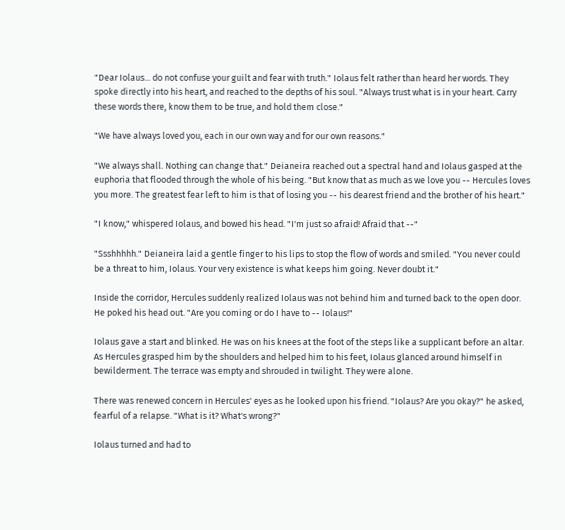"Dear Iolaus... do not confuse your guilt and fear with truth." Iolaus felt rather than heard her words. They spoke directly into his heart, and reached to the depths of his soul. "Always trust what is in your heart. Carry these words there, know them to be true, and hold them close."

"We have always loved you, each in our own way and for our own reasons."

"We always shall. Nothing can change that." Deianeira reached out a spectral hand and Iolaus gasped at the euphoria that flooded through the whole of his being. "But know that as much as we love you -- Hercules loves you more. The greatest fear left to him is that of losing you -- his dearest friend and the brother of his heart."

"I know," whispered Iolaus, and bowed his head. "I'm just so afraid! Afraid that --"

"Ssshhhhh." Deianeira laid a gentle finger to his lips to stop the flow of words and smiled. "You never could be a threat to him, Iolaus. Your very existence is what keeps him going. Never doubt it."

Inside the corridor, Hercules suddenly realized Iolaus was not behind him and turned back to the open door. He poked his head out. "Are you coming or do I have to -- Iolaus!"

Iolaus gave a start and blinked. He was on his knees at the foot of the steps like a supplicant before an altar. As Hercules grasped him by the shoulders and helped him to his feet, Iolaus glanced around himself in bewilderment. The terrace was empty and shrouded in twilight. They were alone.

There was renewed concern in Hercules' eyes as he looked upon his friend. "Iolaus? Are you okay?" he asked, fearful of a relapse. "What is it? What's wrong?"

Iolaus turned and had to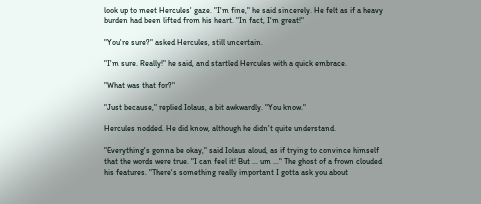look up to meet Hercules' gaze. "I'm fine," he said sincerely. He felt as if a heavy burden had been lifted from his heart. "In fact, I'm great!"

"You're sure?" asked Hercules, still uncertain.

"I'm sure. Really!" he said, and startled Hercules with a quick embrace.

"What was that for?"

"Just because," replied Iolaus, a bit awkwardly. "You know."

Hercules nodded. He did know, although he didn't quite understand.

"Everything's gonna be okay," said Iolaus aloud, as if trying to convince himself that the words were true. "I can feel it! But ... um ..." The ghost of a frown clouded his features. "There's something really important I gotta ask you about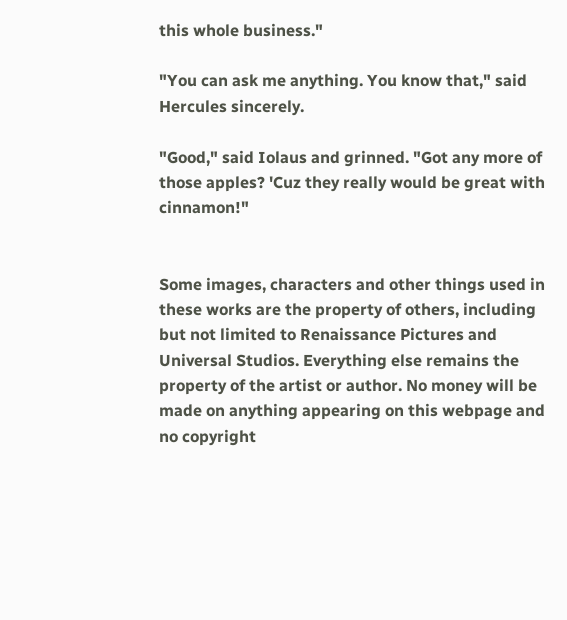this whole business."

"You can ask me anything. You know that," said Hercules sincerely.

"Good," said Iolaus and grinned. "Got any more of those apples? 'Cuz they really would be great with cinnamon!"


Some images, characters and other things used in these works are the property of others, including but not limited to Renaissance Pictures and Universal Studios. Everything else remains the property of the artist or author. No money will be made on anything appearing on this webpage and no copyright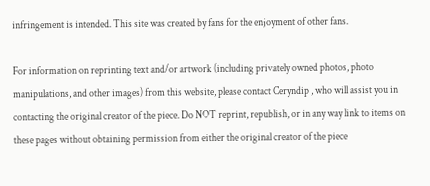infringement is intended. This site was created by fans for the enjoyment of other fans.

For information on reprinting text and/or artwork (including privately owned photos, photo manipulations, and other images) from this website, please contact Ceryndip , who will assist you in contacting the original creator of the piece. Do NOT reprint, republish, or in any way link to items on these pages without obtaining permission from either the original creator of the piece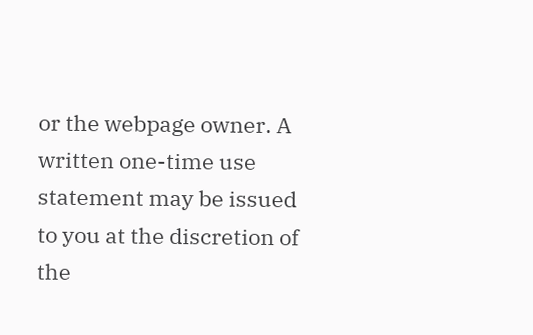or the webpage owner. A written one-time use statement may be issued to you at the discretion of the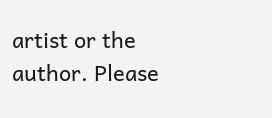artist or the author. Please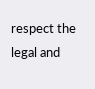respect the legal and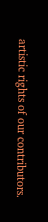artistic rights of our contributors.